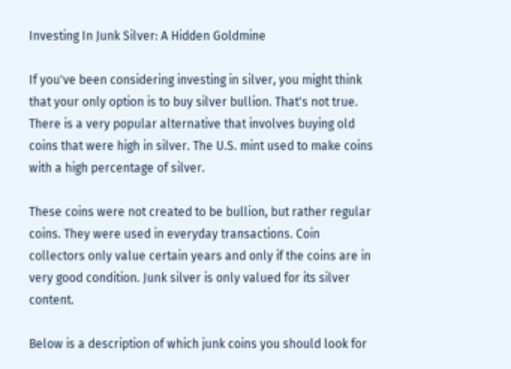Investing In Junk Silver: A Hidden Goldmine

If you've been considering investing in silver, you might think that your only option is to buy silver bullion. That's not true. There is a very popular alternative that involves buying old coins that were high in silver. The U.S. mint used to make coins with a high percentage of silver.

These coins were not created to be bullion, but rather regular coins. They were used in everyday transactions. Coin collectors only value certain years and only if the coins are in very good condition. Junk silver is only valued for its silver content.

Below is a description of which junk coins you should look for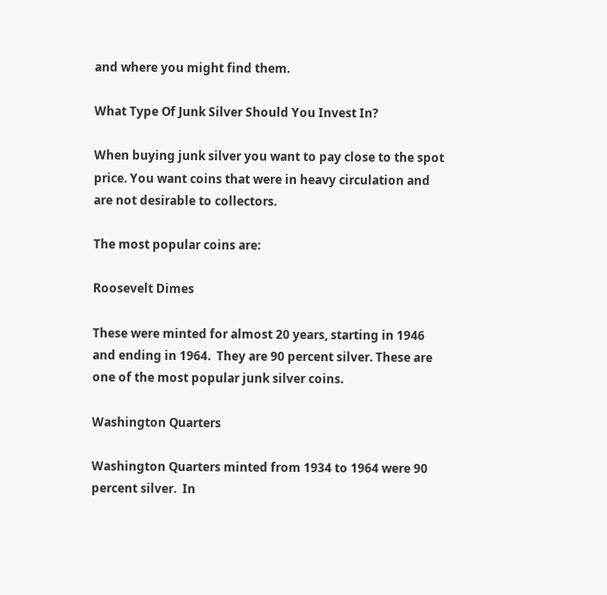and where you might find them.

What Type Of Junk Silver Should You Invest In?

When buying junk silver you want to pay close to the spot price. You want coins that were in heavy circulation and are not desirable to collectors.

The most popular coins are:

Roosevelt Dimes

These were minted for almost 20 years, starting in 1946 and ending in 1964.  They are 90 percent silver. These are one of the most popular junk silver coins.

Washington Quarters

Washington Quarters minted from 1934 to 1964 were 90 percent silver.  In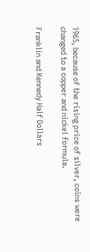1965, because of the rising price of silver, coins were changed to a copper and nickel formula.

Franklin and Kennedy Half Dollars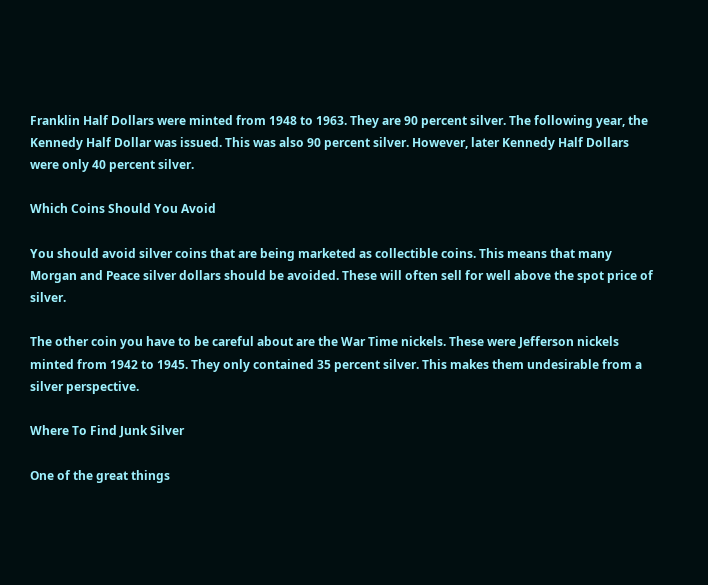Franklin Half Dollars were minted from 1948 to 1963. They are 90 percent silver. The following year, the Kennedy Half Dollar was issued. This was also 90 percent silver. However, later Kennedy Half Dollars were only 40 percent silver.

Which Coins Should You Avoid

You should avoid silver coins that are being marketed as collectible coins. This means that many Morgan and Peace silver dollars should be avoided. These will often sell for well above the spot price of silver.

The other coin you have to be careful about are the War Time nickels. These were Jefferson nickels minted from 1942 to 1945. They only contained 35 percent silver. This makes them undesirable from a silver perspective.

Where To Find Junk Silver

One of the great things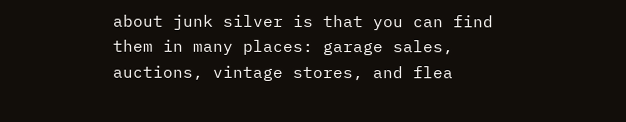about junk silver is that you can find them in many places: garage sales, auctions, vintage stores, and flea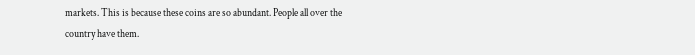markets. This is because these coins are so abundant. People all over the country have them.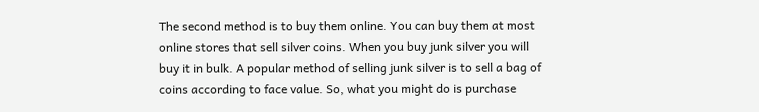The second method is to buy them online. You can buy them at most online stores that sell silver coins. When you buy junk silver you will buy it in bulk. A popular method of selling junk silver is to sell a bag of coins according to face value. So, what you might do is purchase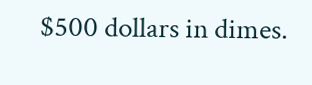$500 dollars in dimes.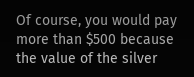Of course, you would pay more than $500 because the value of the silver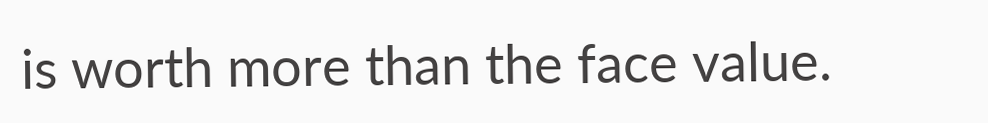is worth more than the face value.